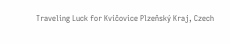Traveling Luck for Kvíčovice Plzeňský Kraj, Czech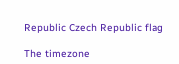Republic Czech Republic flag

The timezone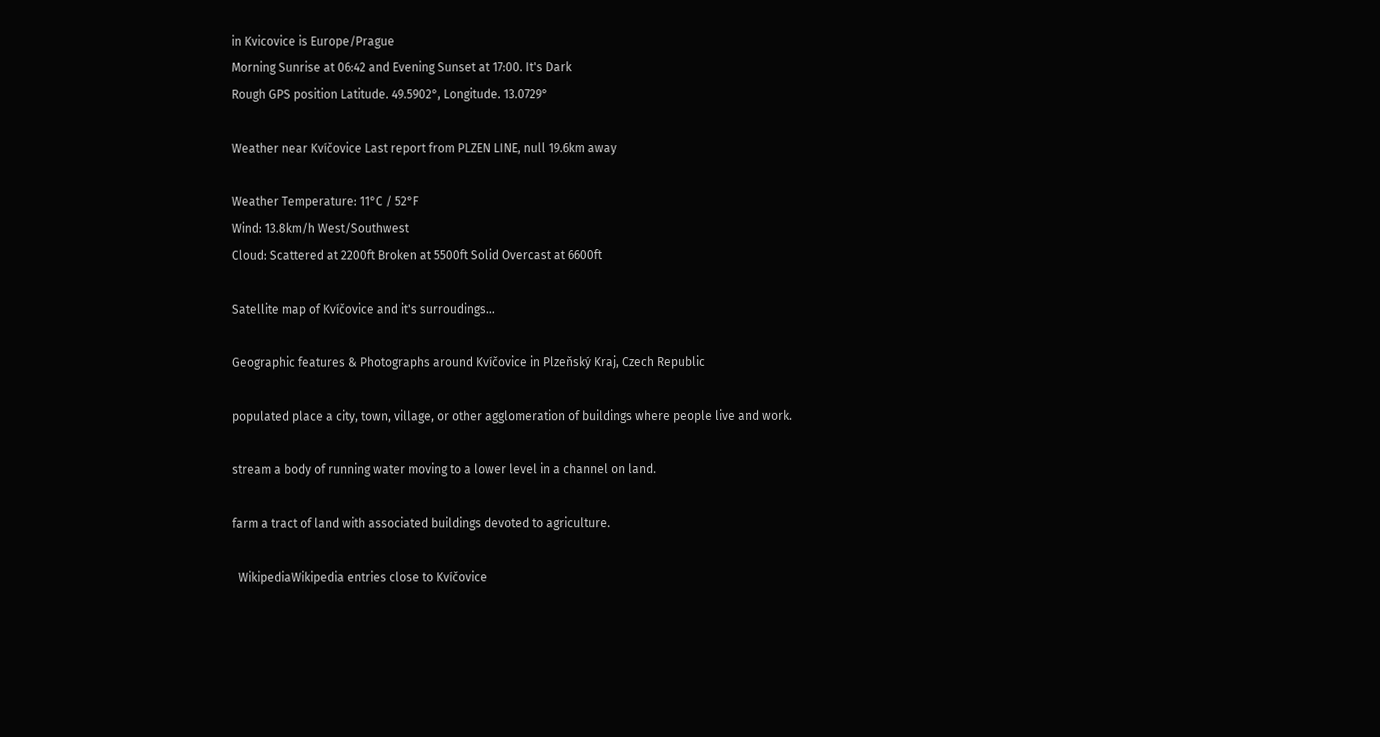in Kvicovice is Europe/Prague
Morning Sunrise at 06:42 and Evening Sunset at 17:00. It's Dark
Rough GPS position Latitude. 49.5902°, Longitude. 13.0729°

Weather near Kvíčovice Last report from PLZEN LINE, null 19.6km away

Weather Temperature: 11°C / 52°F
Wind: 13.8km/h West/Southwest
Cloud: Scattered at 2200ft Broken at 5500ft Solid Overcast at 6600ft

Satellite map of Kvíčovice and it's surroudings...

Geographic features & Photographs around Kvíčovice in Plzeňský Kraj, Czech Republic

populated place a city, town, village, or other agglomeration of buildings where people live and work.

stream a body of running water moving to a lower level in a channel on land.

farm a tract of land with associated buildings devoted to agriculture.

  WikipediaWikipedia entries close to Kvíčovice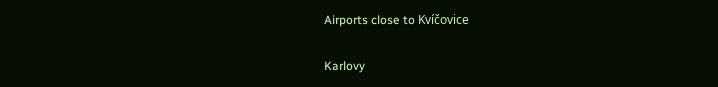Airports close to Kvíčovice

Karlovy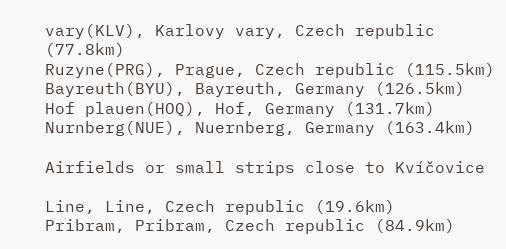vary(KLV), Karlovy vary, Czech republic (77.8km)
Ruzyne(PRG), Prague, Czech republic (115.5km)
Bayreuth(BYU), Bayreuth, Germany (126.5km)
Hof plauen(HOQ), Hof, Germany (131.7km)
Nurnberg(NUE), Nuernberg, Germany (163.4km)

Airfields or small strips close to Kvíčovice

Line, Line, Czech republic (19.6km)
Pribram, Pribram, Czech republic (84.9km)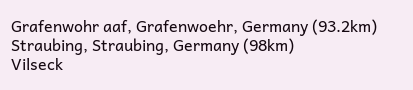Grafenwohr aaf, Grafenwoehr, Germany (93.2km)
Straubing, Straubing, Germany (98km)
Vilseck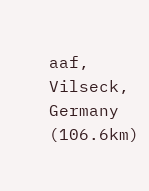aaf, Vilseck, Germany (106.6km)